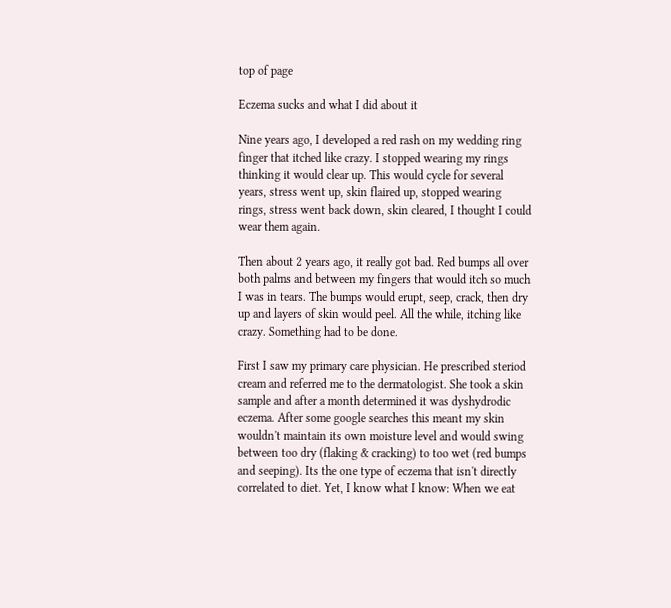top of page

Eczema sucks and what I did about it

Nine years ago, I developed a red rash on my wedding ring finger that itched like crazy. I stopped wearing my rings thinking it would clear up. This would cycle for several years, stress went up, skin flaired up, stopped wearing rings, stress went back down, skin cleared, I thought I could wear them again.

Then about 2 years ago, it really got bad. Red bumps all over both palms and between my fingers that would itch so much I was in tears. The bumps would erupt, seep, crack, then dry up and layers of skin would peel. All the while, itching like crazy. Something had to be done.

First I saw my primary care physician. He prescribed steriod cream and referred me to the dermatologist. She took a skin sample and after a month determined it was dyshydrodic eczema. After some google searches this meant my skin wouldn't maintain its own moisture level and would swing between too dry (flaking & cracking) to too wet (red bumps and seeping). Its the one type of eczema that isn't directly correlated to diet. Yet, I know what I know: When we eat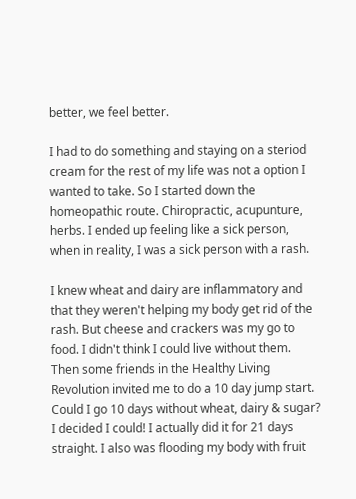better, we feel better.

I had to do something and staying on a steriod cream for the rest of my life was not a option I wanted to take. So I started down the homeopathic route. Chiropractic, acupunture, herbs. I ended up feeling like a sick person, when in reality, I was a sick person with a rash.

I knew wheat and dairy are inflammatory and that they weren't helping my body get rid of the rash. But cheese and crackers was my go to food. I didn't think I could live without them. Then some friends in the Healthy Living Revolution invited me to do a 10 day jump start. Could I go 10 days without wheat, dairy & sugar? I decided I could! I actually did it for 21 days straight. I also was flooding my body with fruit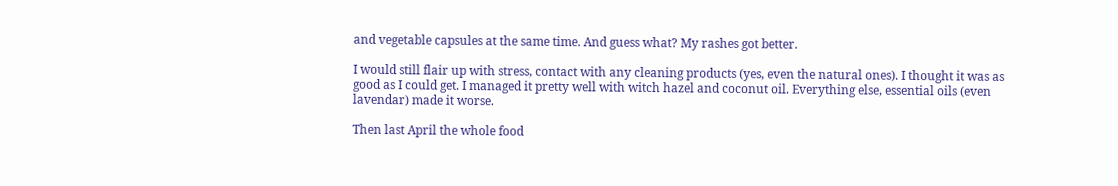and vegetable capsules at the same time. And guess what? My rashes got better.

I would still flair up with stress, contact with any cleaning products (yes, even the natural ones). I thought it was as good as I could get. I managed it pretty well with witch hazel and coconut oil. Everything else, essential oils (even lavendar) made it worse.

Then last April the whole food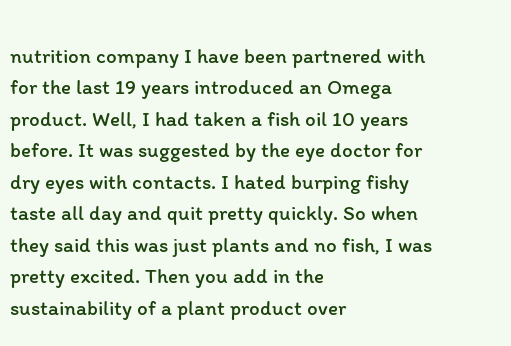nutrition company I have been partnered with for the last 19 years introduced an Omega product. Well, I had taken a fish oil 10 years before. It was suggested by the eye doctor for dry eyes with contacts. I hated burping fishy taste all day and quit pretty quickly. So when they said this was just plants and no fish, I was pretty excited. Then you add in the sustainability of a plant product over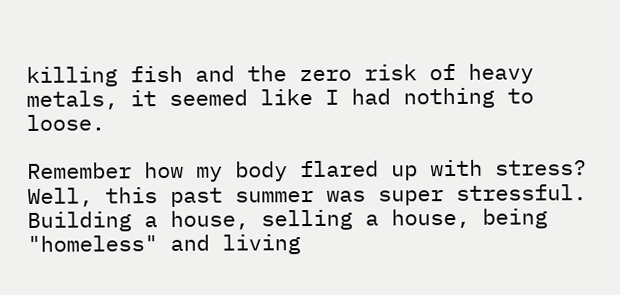killing fish and the zero risk of heavy metals, it seemed like I had nothing to loose.

Remember how my body flared up with stress? Well, this past summer was super stressful. Building a house, selling a house, being "homeless" and living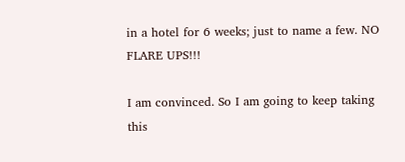in a hotel for 6 weeks; just to name a few. NO FLARE UPS!!!

I am convinced. So I am going to keep taking this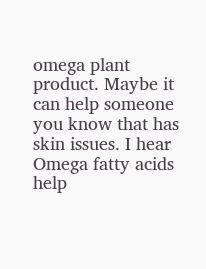omega plant product. Maybe it can help someone you know that has skin issues. I hear Omega fatty acids help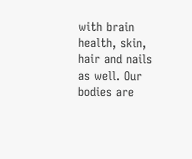with brain health, skin, hair and nails as well. Our bodies are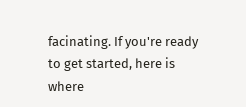facinating. If you're ready to get started, here is where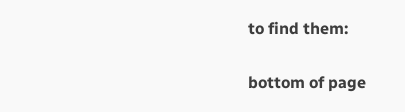to find them:

bottom of page